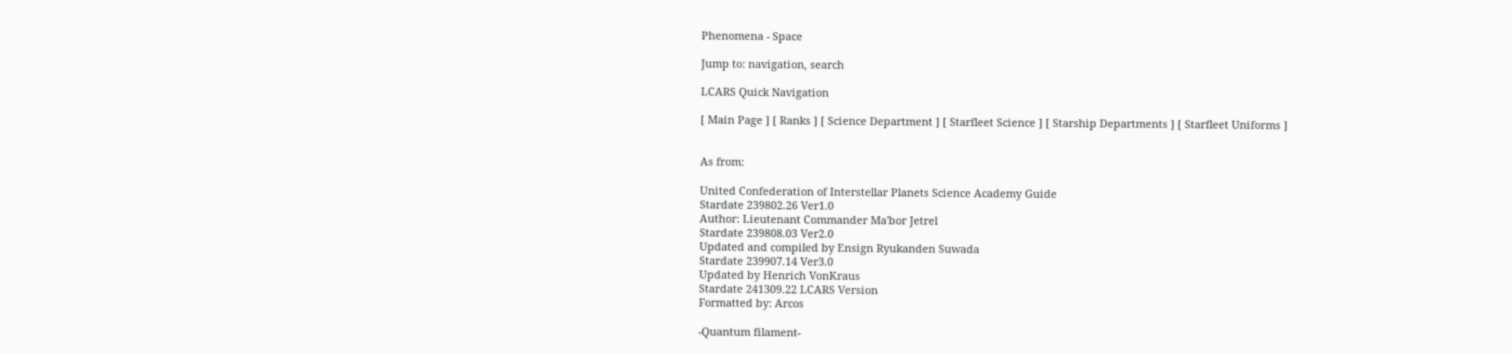Phenomena - Space

Jump to: navigation, search

LCARS Quick Navigation

[ Main Page ] [ Ranks ] [ Science Department ] [ Starfleet Science ] [ Starship Departments ] [ Starfleet Uniforms ]


As from:

United Confederation of Interstellar Planets Science Academy Guide
Stardate 239802.26 Ver1.0
Author: Lieutenant Commander Ma'bor Jetrel
Stardate 239808.03 Ver2.0
Updated and compiled by Ensign Ryukanden Suwada
Stardate 239907.14 Ver3.0
Updated by Henrich VonKraus
Stardate 241309.22 LCARS Version
Formatted by: Arcos

-Quantum filament-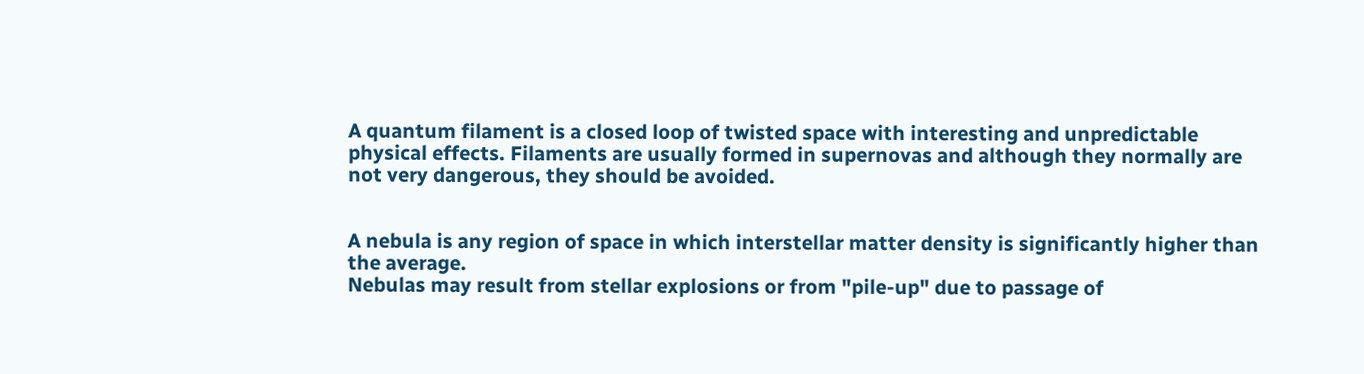A quantum filament is a closed loop of twisted space with interesting and unpredictable physical effects. Filaments are usually formed in supernovas and although they normally are not very dangerous, they should be avoided.


A nebula is any region of space in which interstellar matter density is significantly higher than the average.
Nebulas may result from stellar explosions or from "pile-up" due to passage of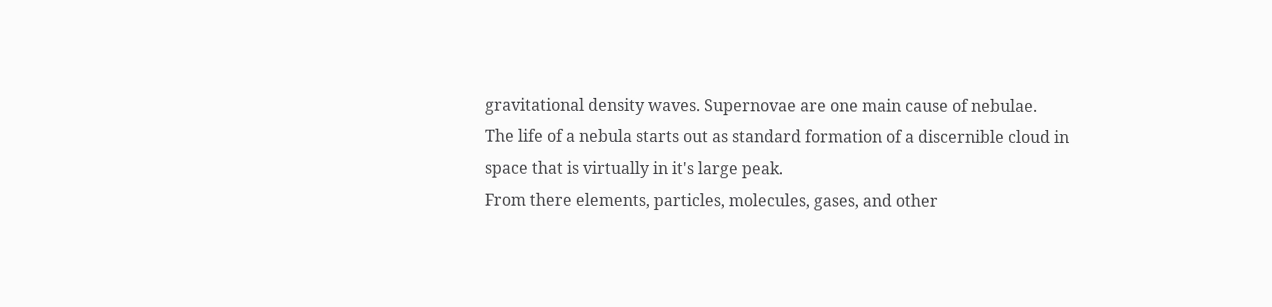gravitational density waves. Supernovae are one main cause of nebulae.
The life of a nebula starts out as standard formation of a discernible cloud in space that is virtually in it's large peak.
From there elements, particles, molecules, gases, and other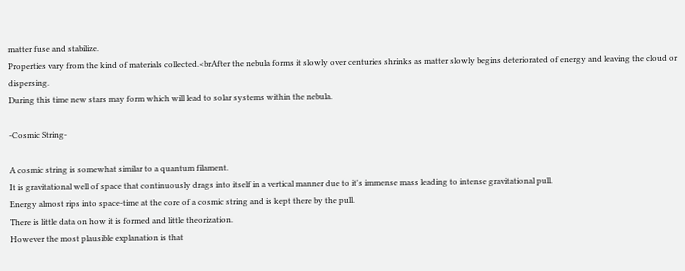matter fuse and stabilize.
Properties vary from the kind of materials collected.<brAfter the nebula forms it slowly over centuries shrinks as matter slowly begins deteriorated of energy and leaving the cloud or dispersing.
During this time new stars may form which will lead to solar systems within the nebula.

-Cosmic String-

A cosmic string is somewhat similar to a quantum filament.
It is gravitational well of space that continuously drags into itself in a vertical manner due to it's immense mass leading to intense gravitational pull.
Energy almost rips into space-time at the core of a cosmic string and is kept there by the pull.
There is little data on how it is formed and little theorization.
However the most plausible explanation is that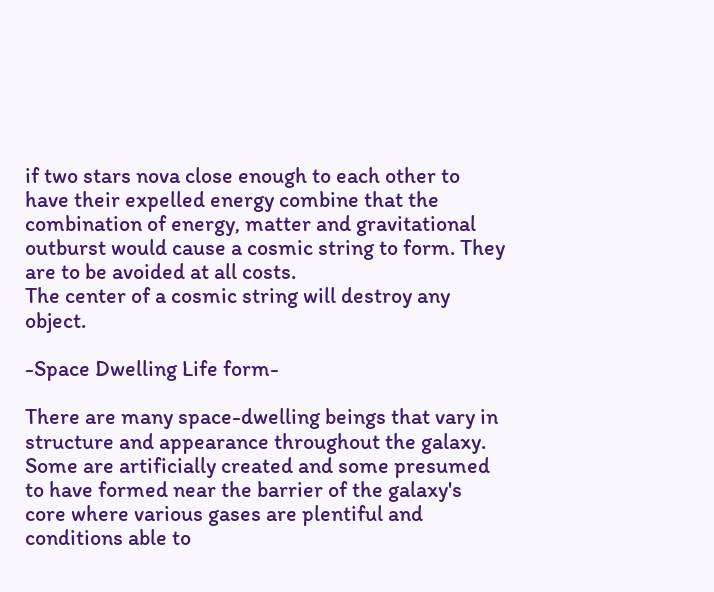if two stars nova close enough to each other to have their expelled energy combine that the combination of energy, matter and gravitational outburst would cause a cosmic string to form. They are to be avoided at all costs.
The center of a cosmic string will destroy any object.

-Space Dwelling Life form-

There are many space-dwelling beings that vary in structure and appearance throughout the galaxy.
Some are artificially created and some presumed to have formed near the barrier of the galaxy's core where various gases are plentiful and conditions able to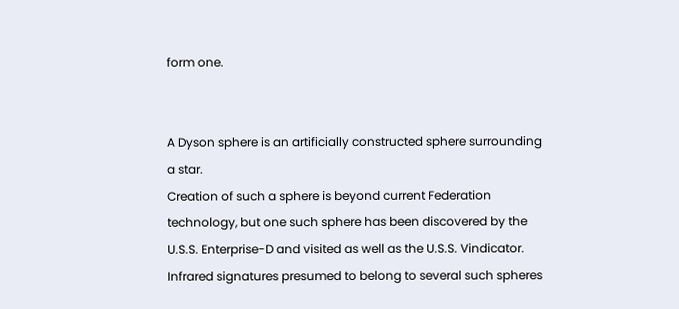form one.


A Dyson sphere is an artificially constructed sphere surrounding a star.
Creation of such a sphere is beyond current Federation technology, but one such sphere has been discovered by the U.S.S. Enterprise-D and visited as well as the U.S.S. Vindicator.
Infrared signatures presumed to belong to several such spheres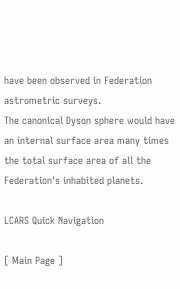have been observed in Federation astrometric surveys.
The canonical Dyson sphere would have an internal surface area many times the total surface area of all the Federation's inhabited planets.

LCARS Quick Navigation

[ Main Page ]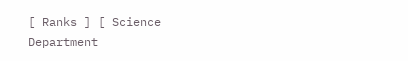[ Ranks ] [ Science Department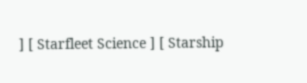] [ Starfleet Science ] [ Starship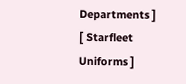Departments ] [ Starfleet Uniforms ]